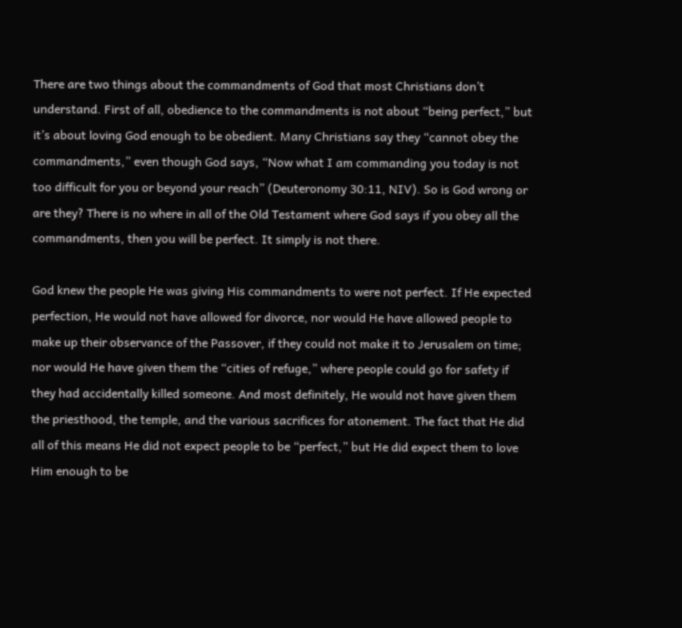There are two things about the commandments of God that most Christians don’t understand. First of all, obedience to the commandments is not about “being perfect,” but it’s about loving God enough to be obedient. Many Christians say they “cannot obey the commandments,” even though God says, “Now what I am commanding you today is not too difficult for you or beyond your reach” (Deuteronomy 30:11, NIV). So is God wrong or are they? There is no where in all of the Old Testament where God says if you obey all the commandments, then you will be perfect. It simply is not there.

God knew the people He was giving His commandments to were not perfect. If He expected perfection, He would not have allowed for divorce, nor would He have allowed people to make up their observance of the Passover, if they could not make it to Jerusalem on time; nor would He have given them the “cities of refuge,” where people could go for safety if they had accidentally killed someone. And most definitely, He would not have given them the priesthood, the temple, and the various sacrifices for atonement. The fact that He did all of this means He did not expect people to be “perfect,” but He did expect them to love Him enough to be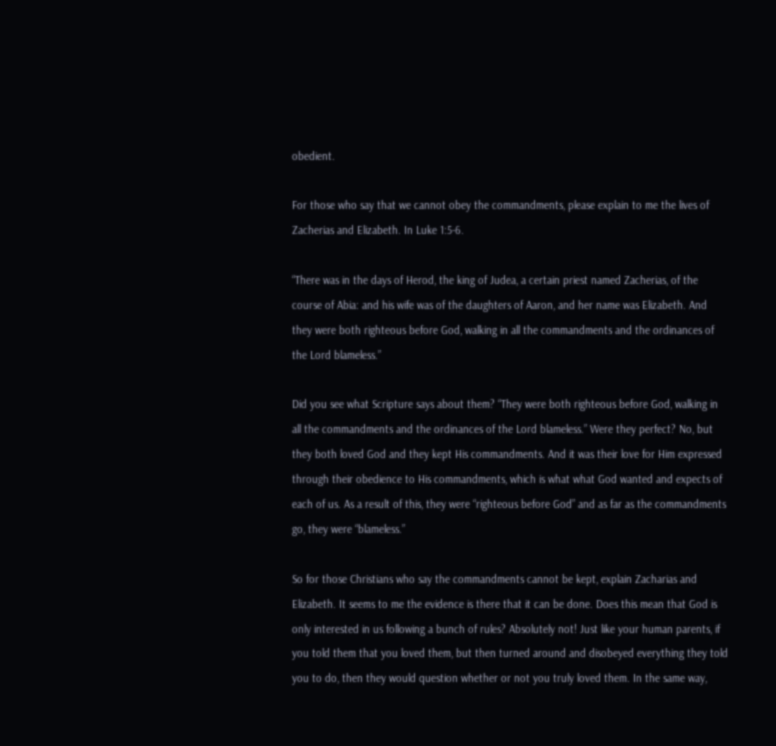obedient.

For those who say that we cannot obey the commandments, please explain to me the lives of Zacherias and Elizabeth. In Luke 1:5-6.

“There was in the days of Herod, the king of Judea, a certain priest named Zacherias, of the course of Abia: and his wife was of the daughters of Aaron, and her name was Elizabeth. And they were both righteous before God, walking in all the commandments and the ordinances of the Lord blameless.”

Did you see what Scripture says about them? “They were both righteous before God, walking in all the commandments and the ordinances of the Lord blameless.” Were they perfect? No, but they both loved God and they kept His commandments. And it was their love for Him expressed through their obedience to His commandments, which is what what God wanted and expects of each of us. As a result of this, they were “righteous before God” and as far as the commandments go, they were “blameless.”

So for those Christians who say the commandments cannot be kept, explain Zacharias and Elizabeth. It seems to me the evidence is there that it can be done. Does this mean that God is only interested in us following a bunch of rules? Absolutely not! Just like your human parents, if you told them that you loved them, but then turned around and disobeyed everything they told you to do, then they would question whether or not you truly loved them. In the same way,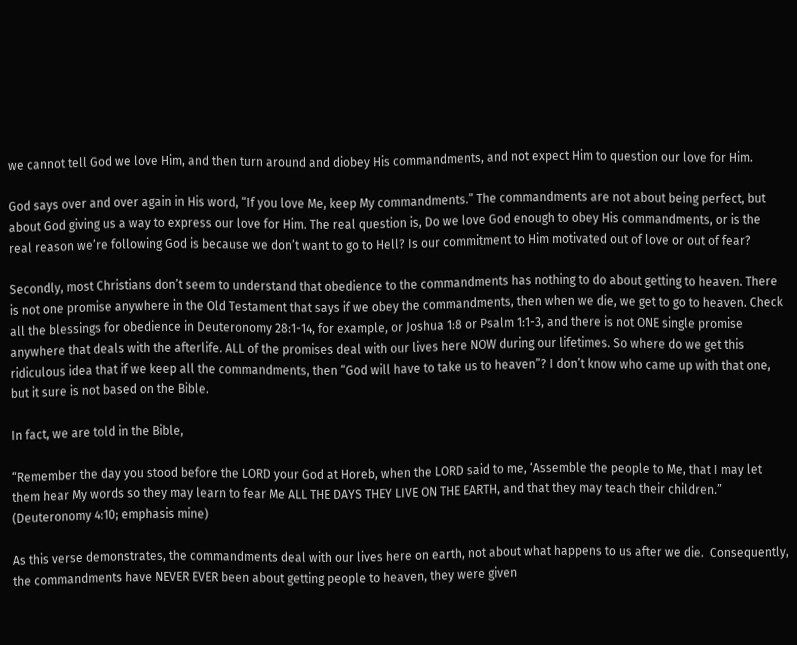we cannot tell God we love Him, and then turn around and diobey His commandments, and not expect Him to question our love for Him.

God says over and over again in His word, “If you love Me, keep My commandments.” The commandments are not about being perfect, but about God giving us a way to express our love for Him. The real question is, Do we love God enough to obey His commandments, or is the real reason we’re following God is because we don’t want to go to Hell? Is our commitment to Him motivated out of love or out of fear?

Secondly, most Christians don’t seem to understand that obedience to the commandments has nothing to do about getting to heaven. There is not one promise anywhere in the Old Testament that says if we obey the commandments, then when we die, we get to go to heaven. Check all the blessings for obedience in Deuteronomy 28:1-14, for example, or Joshua 1:8 or Psalm 1:1-3, and there is not ONE single promise anywhere that deals with the afterlife. ALL of the promises deal with our lives here NOW during our lifetimes. So where do we get this ridiculous idea that if we keep all the commandments, then “God will have to take us to heaven”? I don’t know who came up with that one, but it sure is not based on the Bible.

In fact, we are told in the Bible,

“Remember the day you stood before the LORD your God at Horeb, when the LORD said to me, ‘Assemble the people to Me, that I may let them hear My words so they may learn to fear Me ALL THE DAYS THEY LIVE ON THE EARTH, and that they may teach their children.” (Deuteronomy 4:10; emphasis mine)

As this verse demonstrates, the commandments deal with our lives here on earth, not about what happens to us after we die.  Consequently, the commandments have NEVER EVER been about getting people to heaven, they were given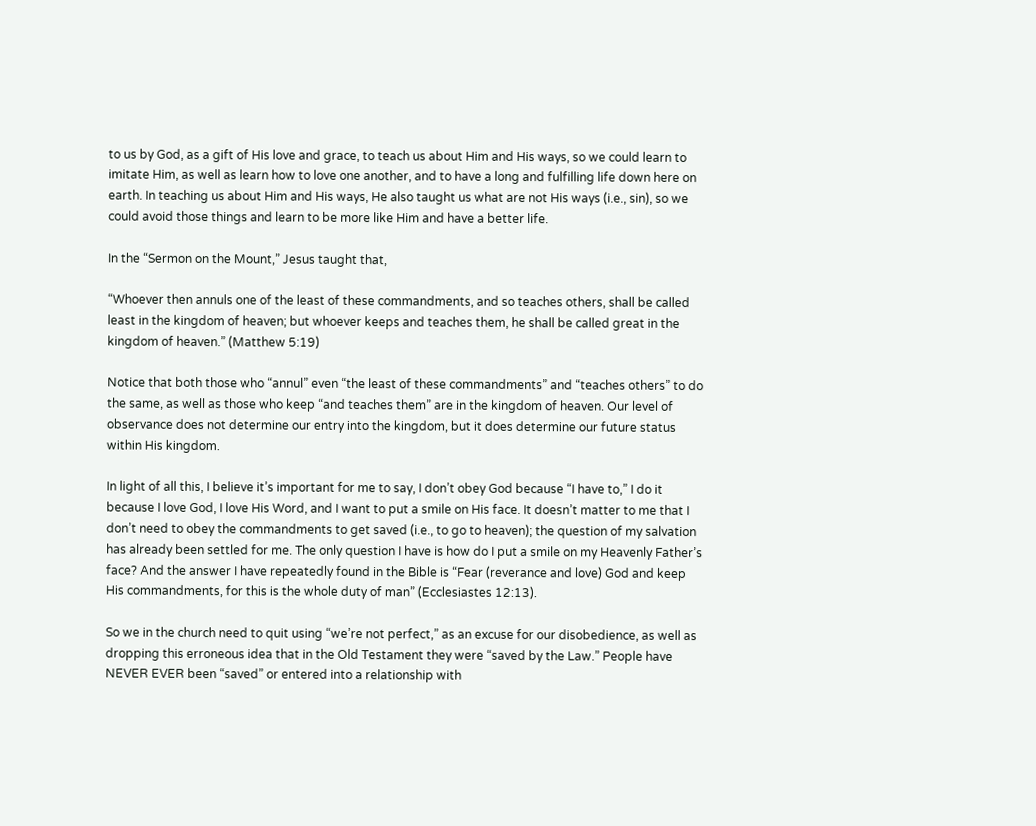to us by God, as a gift of His love and grace, to teach us about Him and His ways, so we could learn to imitate Him, as well as learn how to love one another, and to have a long and fulfilling life down here on earth. In teaching us about Him and His ways, He also taught us what are not His ways (i.e., sin), so we could avoid those things and learn to be more like Him and have a better life.

In the “Sermon on the Mount,” Jesus taught that,

“Whoever then annuls one of the least of these commandments, and so teaches others, shall be called least in the kingdom of heaven; but whoever keeps and teaches them, he shall be called great in the kingdom of heaven.” (Matthew 5:19)

Notice that both those who “annul” even “the least of these commandments” and “teaches others” to do the same, as well as those who keep “and teaches them” are in the kingdom of heaven. Our level of observance does not determine our entry into the kingdom, but it does determine our future status within His kingdom.

In light of all this, I believe it’s important for me to say, I don’t obey God because “I have to,” I do it because I love God, I love His Word, and I want to put a smile on His face. It doesn’t matter to me that I don’t need to obey the commandments to get saved (i.e., to go to heaven); the question of my salvation has already been settled for me. The only question I have is how do I put a smile on my Heavenly Father’s face? And the answer I have repeatedly found in the Bible is “Fear (reverance and love) God and keep His commandments, for this is the whole duty of man” (Ecclesiastes 12:13).

So we in the church need to quit using “we’re not perfect,” as an excuse for our disobedience, as well as dropping this erroneous idea that in the Old Testament they were “saved by the Law.” People have NEVER EVER been “saved” or entered into a relationship with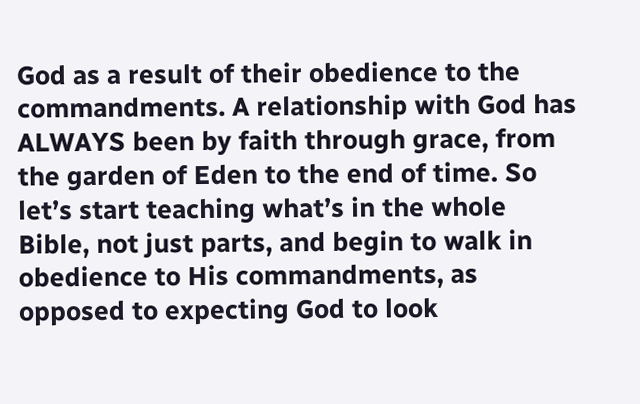God as a result of their obedience to the commandments. A relationship with God has ALWAYS been by faith through grace, from the garden of Eden to the end of time. So let’s start teaching what’s in the whole Bible, not just parts, and begin to walk in obedience to His commandments, as opposed to expecting God to look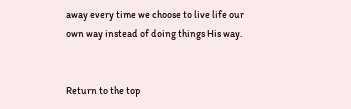away every time we choose to live life our own way instead of doing things His way.


Return to the top